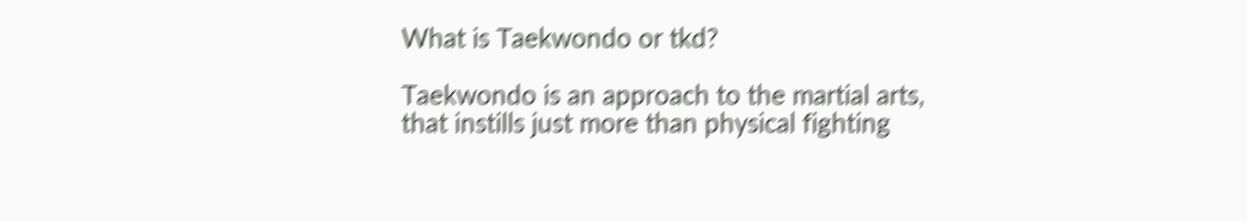What is Taekwondo or tkd?

Taekwondo is an approach to the martial arts, that instills just more than physical fighting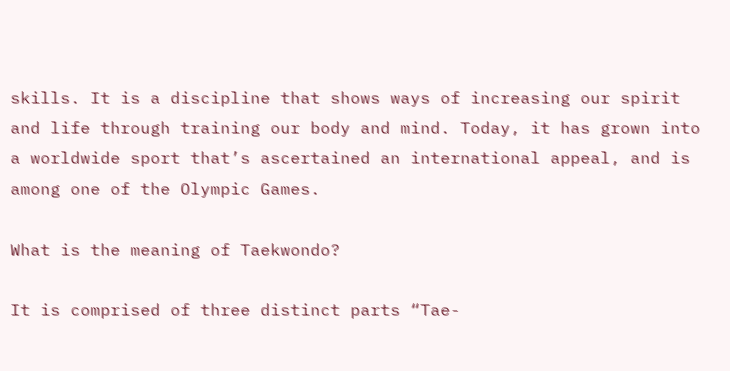skills. It is a discipline that shows ways of increasing our spirit and life through training our body and mind. Today, it has grown into a worldwide sport that’s ascertained an international appeal, and is among one of the Olympic Games.

What is the meaning of Taekwondo?

It is comprised of three distinct parts “Tae-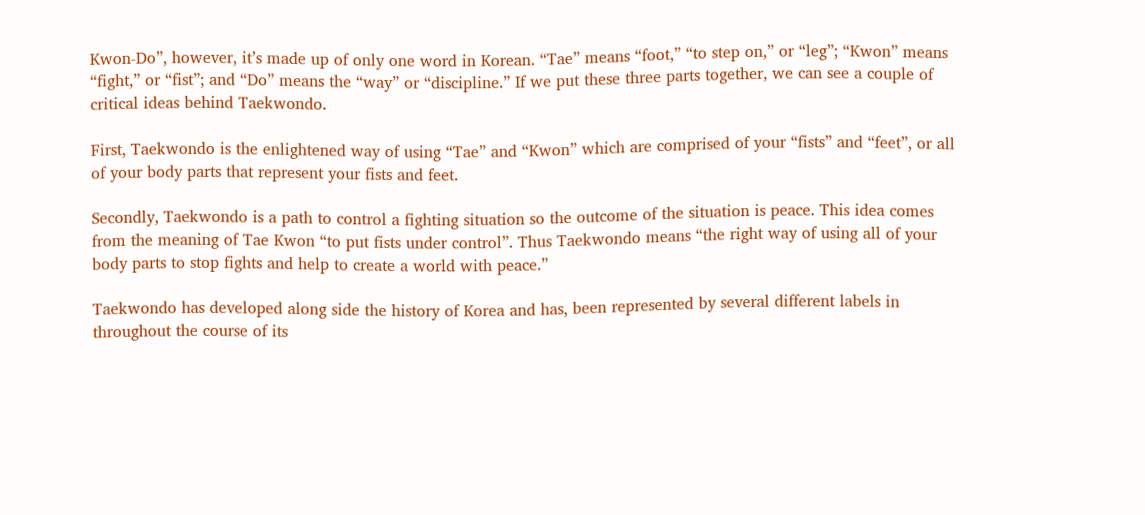Kwon-Do”, however, it’s made up of only one word in Korean. “Tae” means “foot,” “to step on,” or “leg”; “Kwon” means “fight,” or “fist”; and “Do” means the “way” or “discipline.” If we put these three parts together, we can see a couple of critical ideas behind Taekwondo.

First, Taekwondo is the enlightened way of using “Tae” and “Kwon” which are comprised of your “fists” and “feet”, or all of your body parts that represent your fists and feet.

Secondly, Taekwondo is a path to control a fighting situation so the outcome of the situation is peace. This idea comes from the meaning of Tae Kwon “to put fists under control”. Thus Taekwondo means “the right way of using all of your body parts to stop fights and help to create a world with peace.”

Taekwondo has developed along side the history of Korea and has, been represented by several different labels in throughout the course of its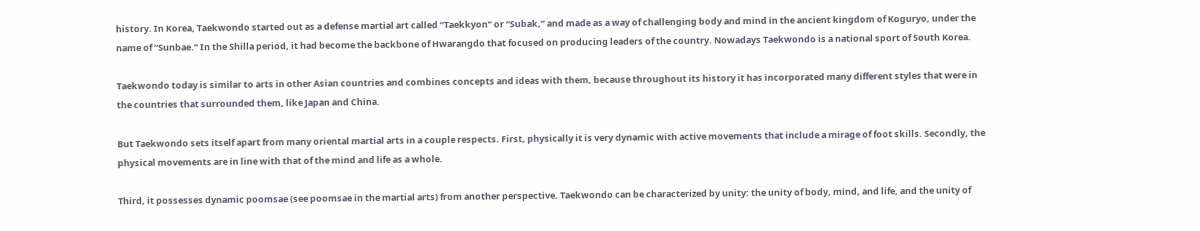history. In Korea, Taekwondo started out as a defense martial art called “Taekkyon” or “Subak,” and made as a way of challenging body and mind in the ancient kingdom of Koguryo, under the name of “Sunbae.” In the Shilla period, it had become the backbone of Hwarangdo that focused on producing leaders of the country. Nowadays Taekwondo is a national sport of South Korea.

Taekwondo today is similar to arts in other Asian countries and combines concepts and ideas with them, because throughout its history it has incorporated many different styles that were in the countries that surrounded them, like Japan and China.

But Taekwondo sets itself apart from many oriental martial arts in a couple respects. First, physically it is very dynamic with active movements that include a mirage of foot skills. Secondly, the physical movements are in line with that of the mind and life as a whole.

Third, it possesses dynamic poomsae (see poomsae in the martial arts) from another perspective. Taekwondo can be characterized by unity: the unity of body, mind, and life, and the unity of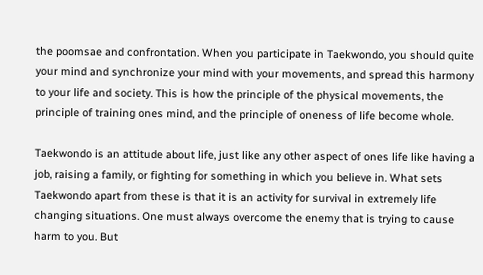the poomsae and confrontation. When you participate in Taekwondo, you should quite your mind and synchronize your mind with your movements, and spread this harmony to your life and society. This is how the principle of the physical movements, the principle of training ones mind, and the principle of oneness of life become whole.

Taekwondo is an attitude about life, just like any other aspect of ones life like having a job, raising a family, or fighting for something in which you believe in. What sets Taekwondo apart from these is that it is an activity for survival in extremely life changing situations. One must always overcome the enemy that is trying to cause harm to you. But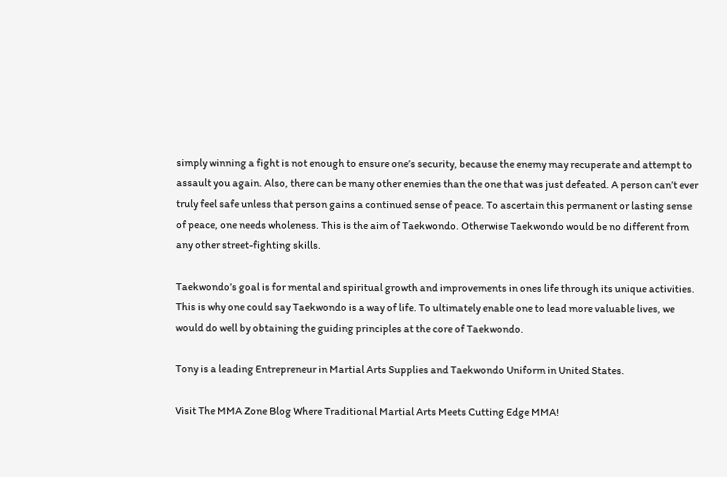simply winning a fight is not enough to ensure one’s security, because the enemy may recuperate and attempt to assault you again. Also, there can be many other enemies than the one that was just defeated. A person can’t ever truly feel safe unless that person gains a continued sense of peace. To ascertain this permanent or lasting sense of peace, one needs wholeness. This is the aim of Taekwondo. Otherwise Taekwondo would be no different from any other street-fighting skills.

Taekwondo’s goal is for mental and spiritual growth and improvements in ones life through its unique activities. This is why one could say Taekwondo is a way of life. To ultimately enable one to lead more valuable lives, we would do well by obtaining the guiding principles at the core of Taekwondo.

Tony is a leading Entrepreneur in Martial Arts Supplies and Taekwondo Uniform in United States.

Visit The MMA Zone Blog Where Traditional Martial Arts Meets Cutting Edge MMA!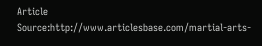Article Source:http://www.articlesbase.com/martial-arts-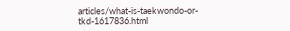articles/what-is-taekwondo-or-tkd-1617836.html